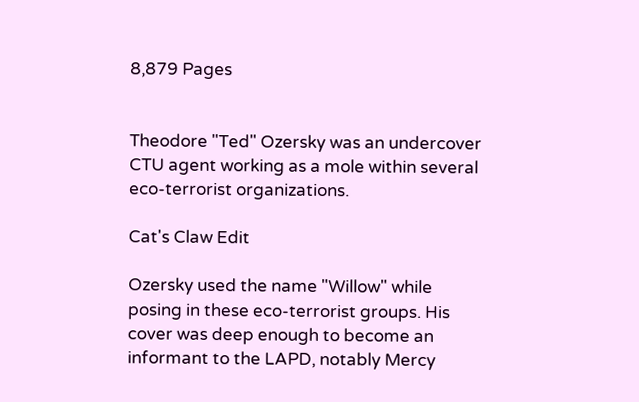8,879 Pages


Theodore "Ted" Ozersky was an undercover CTU agent working as a mole within several eco-terrorist organizations.

Cat's Claw Edit

Ozersky used the name "Willow" while posing in these eco-terrorist groups. His cover was deep enough to become an informant to the LAPD, notably Mercy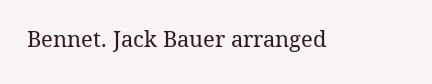Bennet. Jack Bauer arranged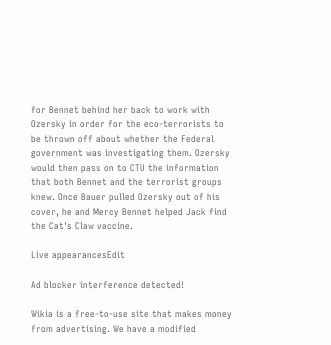for Bennet behind her back to work with Ozersky in order for the eco-terrorists to be thrown off about whether the Federal government was investigating them. Ozersky would then pass on to CTU the information that both Bennet and the terrorist groups knew. Once Bauer pulled Ozersky out of his cover, he and Mercy Bennet helped Jack find the Cat's Claw vaccine.

Live appearancesEdit

Ad blocker interference detected!

Wikia is a free-to-use site that makes money from advertising. We have a modified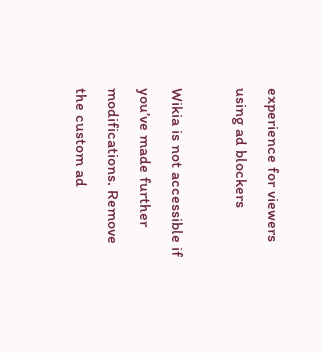experience for viewers using ad blockers

Wikia is not accessible if you’ve made further modifications. Remove the custom ad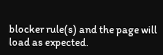blocker rule(s) and the page will load as expected.